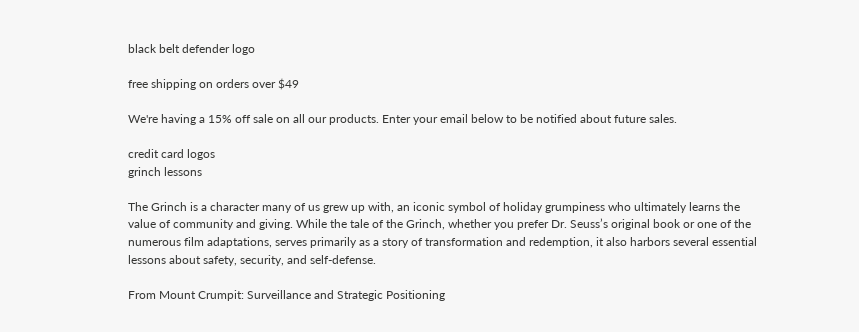black belt defender logo

free shipping on orders over $49

We're having a 15% off sale on all our products. Enter your email below to be notified about future sales.

credit card logos
grinch lessons

The Grinch is a character many of us grew up with, an iconic symbol of holiday grumpiness who ultimately learns the value of community and giving. While the tale of the Grinch, whether you prefer Dr. Seuss’s original book or one of the numerous film adaptations, serves primarily as a story of transformation and redemption, it also harbors several essential lessons about safety, security, and self-defense.

From Mount Crumpit: Surveillance and Strategic Positioning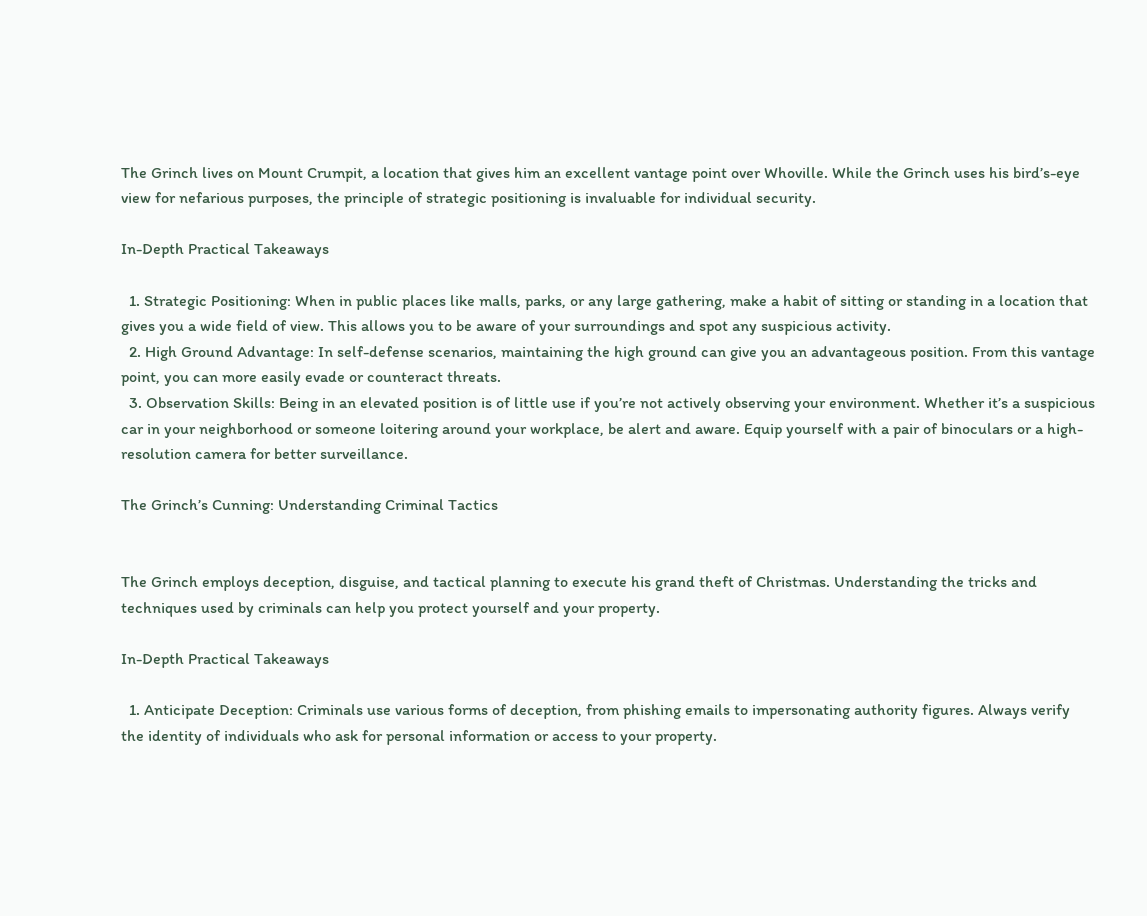The Grinch lives on Mount Crumpit, a location that gives him an excellent vantage point over Whoville. While the Grinch uses his bird’s-eye view for nefarious purposes, the principle of strategic positioning is invaluable for individual security.

In-Depth Practical Takeaways

  1. Strategic Positioning: When in public places like malls, parks, or any large gathering, make a habit of sitting or standing in a location that gives you a wide field of view. This allows you to be aware of your surroundings and spot any suspicious activity.
  2. High Ground Advantage: In self-defense scenarios, maintaining the high ground can give you an advantageous position. From this vantage point, you can more easily evade or counteract threats.
  3. Observation Skills: Being in an elevated position is of little use if you’re not actively observing your environment. Whether it’s a suspicious car in your neighborhood or someone loitering around your workplace, be alert and aware. Equip yourself with a pair of binoculars or a high-resolution camera for better surveillance.

The Grinch’s Cunning: Understanding Criminal Tactics


The Grinch employs deception, disguise, and tactical planning to execute his grand theft of Christmas. Understanding the tricks and techniques used by criminals can help you protect yourself and your property.

In-Depth Practical Takeaways

  1. Anticipate Deception: Criminals use various forms of deception, from phishing emails to impersonating authority figures. Always verify the identity of individuals who ask for personal information or access to your property.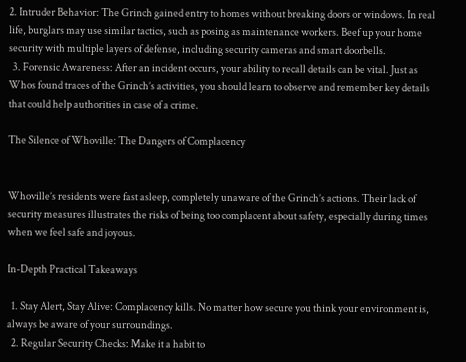2. Intruder Behavior: The Grinch gained entry to homes without breaking doors or windows. In real life, burglars may use similar tactics, such as posing as maintenance workers. Beef up your home security with multiple layers of defense, including security cameras and smart doorbells.
  3. Forensic Awareness: After an incident occurs, your ability to recall details can be vital. Just as Whos found traces of the Grinch’s activities, you should learn to observe and remember key details that could help authorities in case of a crime.

The Silence of Whoville: The Dangers of Complacency


Whoville’s residents were fast asleep, completely unaware of the Grinch’s actions. Their lack of security measures illustrates the risks of being too complacent about safety, especially during times when we feel safe and joyous.

In-Depth Practical Takeaways

  1. Stay Alert, Stay Alive: Complacency kills. No matter how secure you think your environment is, always be aware of your surroundings.
  2. Regular Security Checks: Make it a habit to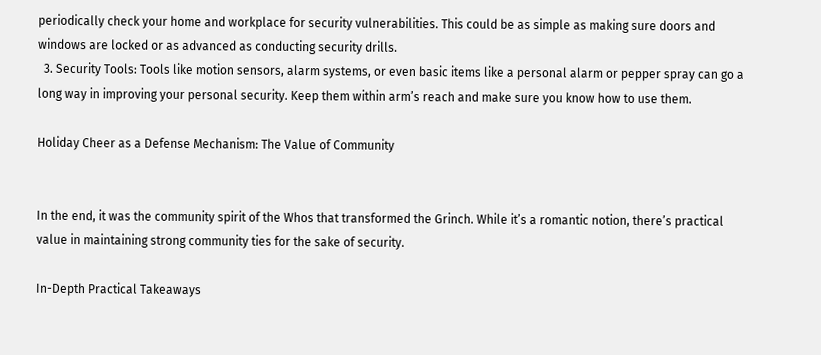periodically check your home and workplace for security vulnerabilities. This could be as simple as making sure doors and windows are locked or as advanced as conducting security drills.
  3. Security Tools: Tools like motion sensors, alarm systems, or even basic items like a personal alarm or pepper spray can go a long way in improving your personal security. Keep them within arm’s reach and make sure you know how to use them.

Holiday Cheer as a Defense Mechanism: The Value of Community


In the end, it was the community spirit of the Whos that transformed the Grinch. While it’s a romantic notion, there’s practical value in maintaining strong community ties for the sake of security.

In-Depth Practical Takeaways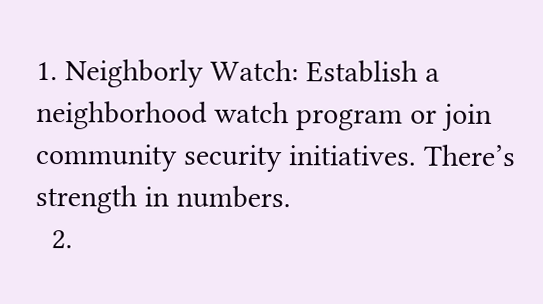1. Neighborly Watch: Establish a neighborhood watch program or join community security initiatives. There’s strength in numbers.
  2.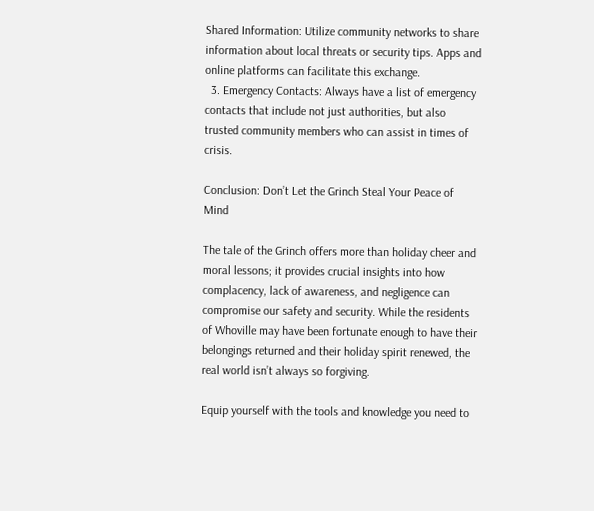Shared Information: Utilize community networks to share information about local threats or security tips. Apps and online platforms can facilitate this exchange.
  3. Emergency Contacts: Always have a list of emergency contacts that include not just authorities, but also trusted community members who can assist in times of crisis.

Conclusion: Don’t Let the Grinch Steal Your Peace of Mind

The tale of the Grinch offers more than holiday cheer and moral lessons; it provides crucial insights into how complacency, lack of awareness, and negligence can compromise our safety and security. While the residents of Whoville may have been fortunate enough to have their belongings returned and their holiday spirit renewed, the real world isn’t always so forgiving.

Equip yourself with the tools and knowledge you need to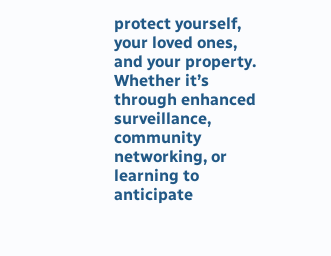protect yourself, your loved ones, and your property. Whether it’s through enhanced surveillance, community networking, or learning to anticipate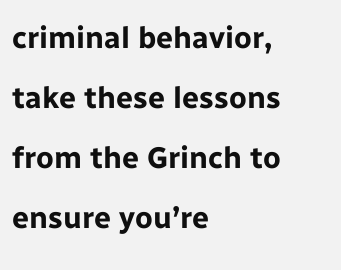criminal behavior, take these lessons from the Grinch to ensure you’re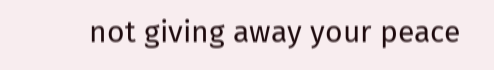not giving away your peace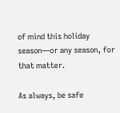of mind this holiday season—or any season, for that matter.

As always, be safe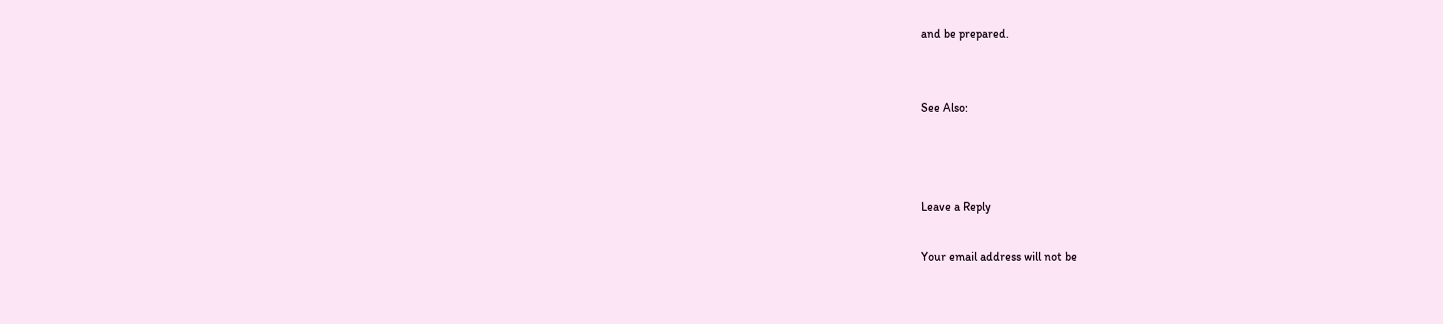and be prepared.


See Also:



Leave a Reply

Your email address will not be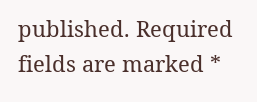published. Required fields are marked *